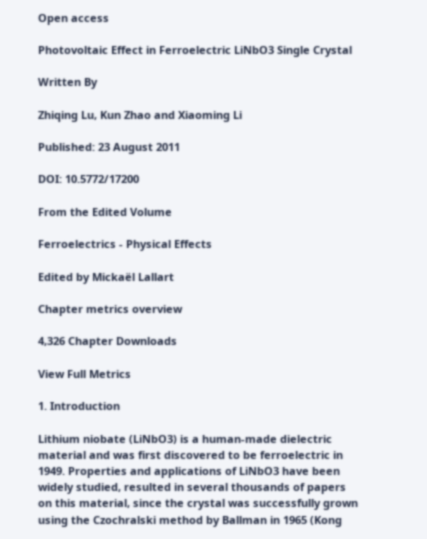Open access

Photovoltaic Effect in Ferroelectric LiNbO3 Single Crystal

Written By

Zhiqing Lu, Kun Zhao and Xiaoming Li

Published: 23 August 2011

DOI: 10.5772/17200

From the Edited Volume

Ferroelectrics - Physical Effects

Edited by Mickaël Lallart

Chapter metrics overview

4,326 Chapter Downloads

View Full Metrics

1. Introduction

Lithium niobate (LiNbO3) is a human-made dielectric material and was first discovered to be ferroelectric in 1949. Properties and applications of LiNbO3 have been widely studied, resulted in several thousands of papers on this material, since the crystal was successfully grown using the Czochralski method by Ballman in 1965 (Kong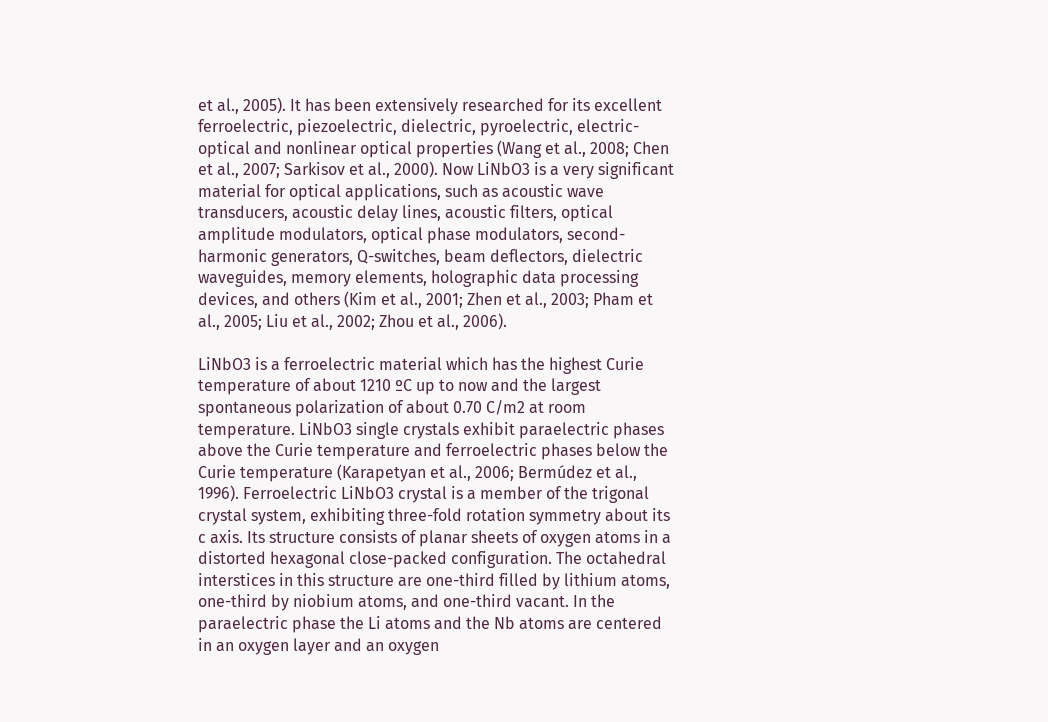et al., 2005). It has been extensively researched for its excellent ferroelectric, piezoelectric, dielectric, pyroelectric, electric-optical and nonlinear optical properties (Wang et al., 2008; Chen et al., 2007; Sarkisov et al., 2000). Now LiNbO3 is a very significant material for optical applications, such as acoustic wave transducers, acoustic delay lines, acoustic filters, optical amplitude modulators, optical phase modulators, second-harmonic generators, Q-switches, beam deflectors, dielectric waveguides, memory elements, holographic data processing devices, and others (Kim et al., 2001; Zhen et al., 2003; Pham et al., 2005; Liu et al., 2002; Zhou et al., 2006).

LiNbO3 is a ferroelectric material which has the highest Curie temperature of about 1210 ºC up to now and the largest spontaneous polarization of about 0.70 C/m2 at room temperature. LiNbO3 single crystals exhibit paraelectric phases above the Curie temperature and ferroelectric phases below the Curie temperature (Karapetyan et al., 2006; Bermúdez et al., 1996). Ferroelectric LiNbO3 crystal is a member of the trigonal crystal system, exhibiting three-fold rotation symmetry about its c axis. Its structure consists of planar sheets of oxygen atoms in a distorted hexagonal close-packed configuration. The octahedral interstices in this structure are one-third filled by lithium atoms, one-third by niobium atoms, and one-third vacant. In the paraelectric phase the Li atoms and the Nb atoms are centered in an oxygen layer and an oxygen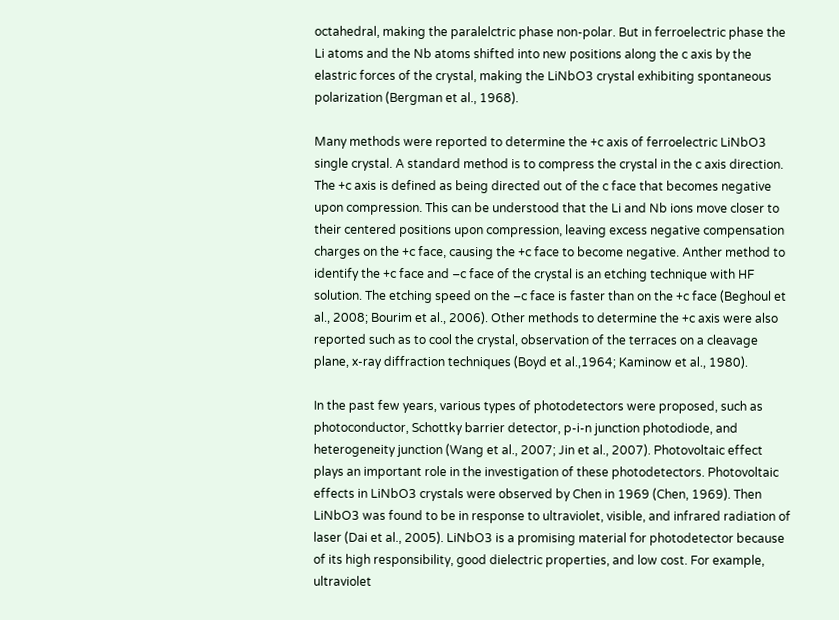octahedral, making the paralelctric phase non-polar. But in ferroelectric phase the Li atoms and the Nb atoms shifted into new positions along the c axis by the elastric forces of the crystal, making the LiNbO3 crystal exhibiting spontaneous polarization (Bergman et al., 1968).

Many methods were reported to determine the +c axis of ferroelectric LiNbO3 single crystal. A standard method is to compress the crystal in the c axis direction. The +c axis is defined as being directed out of the c face that becomes negative upon compression. This can be understood that the Li and Nb ions move closer to their centered positions upon compression, leaving excess negative compensation charges on the +c face, causing the +c face to become negative. Anther method to identify the +c face and –c face of the crystal is an etching technique with HF solution. The etching speed on the –c face is faster than on the +c face (Beghoul et al., 2008; Bourim et al., 2006). Other methods to determine the +c axis were also reported such as to cool the crystal, observation of the terraces on a cleavage plane, x-ray diffraction techniques (Boyd et al.,1964; Kaminow et al., 1980).

In the past few years, various types of photodetectors were proposed, such as photoconductor, Schottky barrier detector, p-i-n junction photodiode, and heterogeneity junction (Wang et al., 2007; Jin et al., 2007). Photovoltaic effect plays an important role in the investigation of these photodetectors. Photovoltaic effects in LiNbO3 crystals were observed by Chen in 1969 (Chen, 1969). Then LiNbO3 was found to be in response to ultraviolet, visible, and infrared radiation of laser (Dai et al., 2005). LiNbO3 is a promising material for photodetector because of its high responsibility, good dielectric properties, and low cost. For example, ultraviolet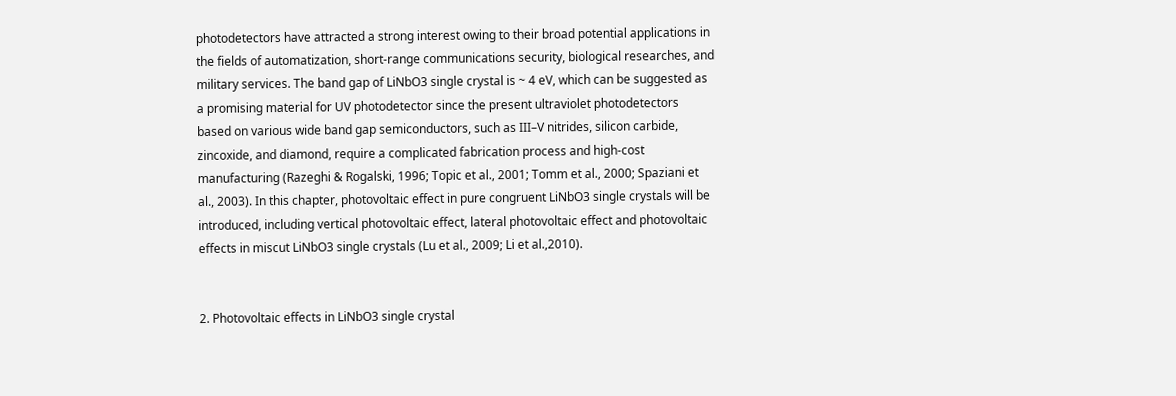photodetectors have attracted a strong interest owing to their broad potential applications in the fields of automatization, short-range communications security, biological researches, and military services. The band gap of LiNbO3 single crystal is ~ 4 eV, which can be suggested as a promising material for UV photodetector since the present ultraviolet photodetectors based on various wide band gap semiconductors, such as III–V nitrides, silicon carbide, zincoxide, and diamond, require a complicated fabrication process and high-cost manufacturing (Razeghi & Rogalski, 1996; Topic et al., 2001; Tomm et al., 2000; Spaziani et al., 2003). In this chapter, photovoltaic effect in pure congruent LiNbO3 single crystals will be introduced, including vertical photovoltaic effect, lateral photovoltaic effect and photovoltaic effects in miscut LiNbO3 single crystals (Lu et al., 2009; Li et al.,2010).


2. Photovoltaic effects in LiNbO3 single crystal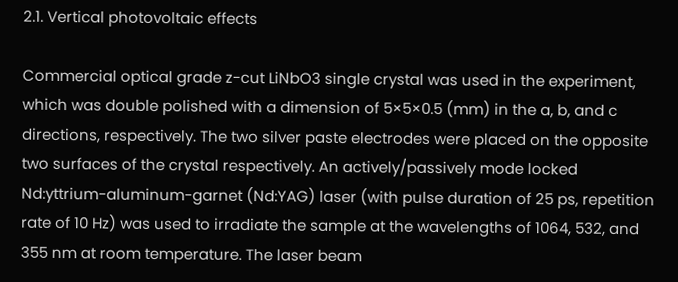2.1. Vertical photovoltaic effects

Commercial optical grade z-cut LiNbO3 single crystal was used in the experiment, which was double polished with a dimension of 5×5×0.5 (mm) in the a, b, and c directions, respectively. The two silver paste electrodes were placed on the opposite two surfaces of the crystal respectively. An actively/passively mode locked Nd:yttrium-aluminum-garnet (Nd:YAG) laser (with pulse duration of 25 ps, repetition rate of 10 Hz) was used to irradiate the sample at the wavelengths of 1064, 532, and 355 nm at room temperature. The laser beam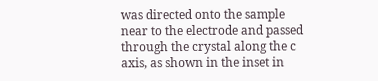was directed onto the sample near to the electrode and passed through the crystal along the c axis, as shown in the inset in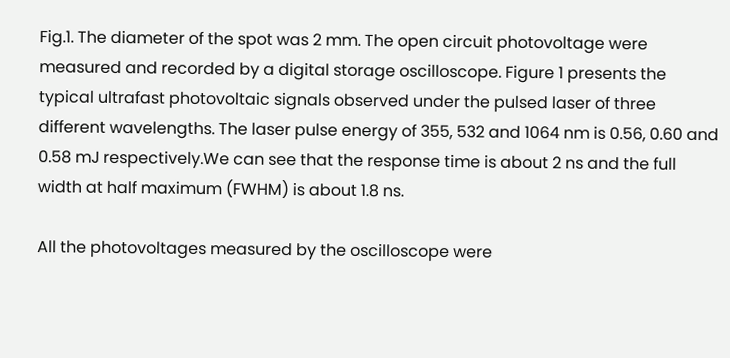Fig.1. The diameter of the spot was 2 mm. The open circuit photovoltage were measured and recorded by a digital storage oscilloscope. Figure 1 presents the typical ultrafast photovoltaic signals observed under the pulsed laser of three different wavelengths. The laser pulse energy of 355, 532 and 1064 nm is 0.56, 0.60 and 0.58 mJ respectively.We can see that the response time is about 2 ns and the full width at half maximum (FWHM) is about 1.8 ns.

All the photovoltages measured by the oscilloscope were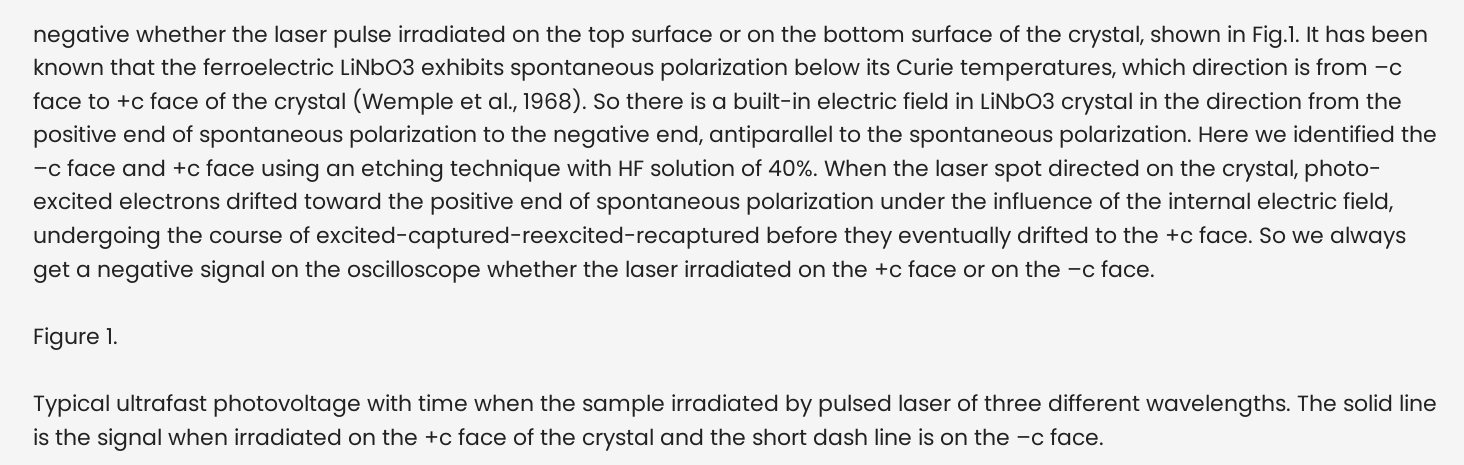negative whether the laser pulse irradiated on the top surface or on the bottom surface of the crystal, shown in Fig.1. It has been known that the ferroelectric LiNbO3 exhibits spontaneous polarization below its Curie temperatures, which direction is from –c face to +c face of the crystal (Wemple et al., 1968). So there is a built-in electric field in LiNbO3 crystal in the direction from the positive end of spontaneous polarization to the negative end, antiparallel to the spontaneous polarization. Here we identified the –c face and +c face using an etching technique with HF solution of 40%. When the laser spot directed on the crystal, photo-excited electrons drifted toward the positive end of spontaneous polarization under the influence of the internal electric field, undergoing the course of excited-captured-reexcited-recaptured before they eventually drifted to the +c face. So we always get a negative signal on the oscilloscope whether the laser irradiated on the +c face or on the –c face.

Figure 1.

Typical ultrafast photovoltage with time when the sample irradiated by pulsed laser of three different wavelengths. The solid line is the signal when irradiated on the +c face of the crystal and the short dash line is on the –c face.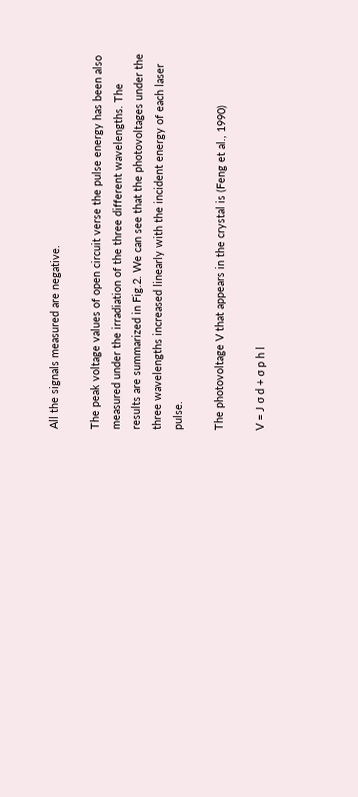All the signals measured are negative.

The peak voltage values of open circuit verse the pulse energy has been also measured under the irradiation of the three different wavelengths. The results are summarized in Fig.2. We can see that the photovoltages under the three wavelengths increased linearly with the incident energy of each laser pulse.

The photovoltage V that appears in the crystal is (Feng et al., 1990)

V = J σ d + σ p h l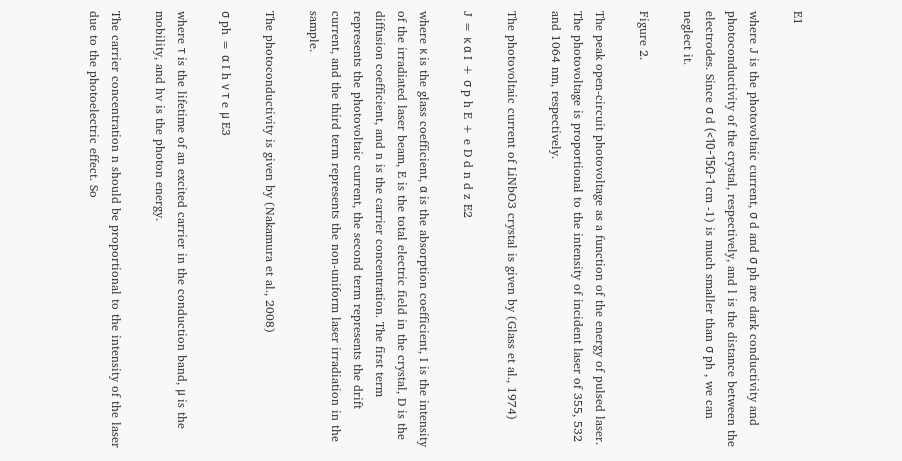E1

where J is the photovoltaic current, σ d and σ ph are dark conductivity and photoconductivity of the crystal, respectively, and l is the distance between the electrodes. Since σ d (<10-15Ω-1 cm -1) is much smaller than σ ph , we can neglect it.

Figure 2.

The peak open-circuit photovoltage as a function of the energy of pulsed laser. The photovoltage is proportional to the intensity of incident laser of 355, 532 and 1064 nm, respectively.

The photovoltaic current of LiNbO3 crystal is given by (Glass et al., 1974)

J = κ α I + σ p h E + e D d n d z E2

where κ is the glass coefficient, α is the absorption coefficient, I is the intensity of the irradiated laser beam, E is the total electric field in the crystal, D is the diffusion coefficient, and n is the carrier concentration. The first term represents the photovoltaic current, the second term represents the drift current, and the third term represents the non-uniform laser irradiation in the sample.

The photoconductivity is given by (Nakamura et al., 2008)

σ ph = α I h ν τ e μ E3

where τ is the lifetime of an excited carrier in the conduction band, μ is the mobility, and hv is the photon energy.

The carrier concentration n should be proportional to the intensity of the laser due to the photoelectric effect. So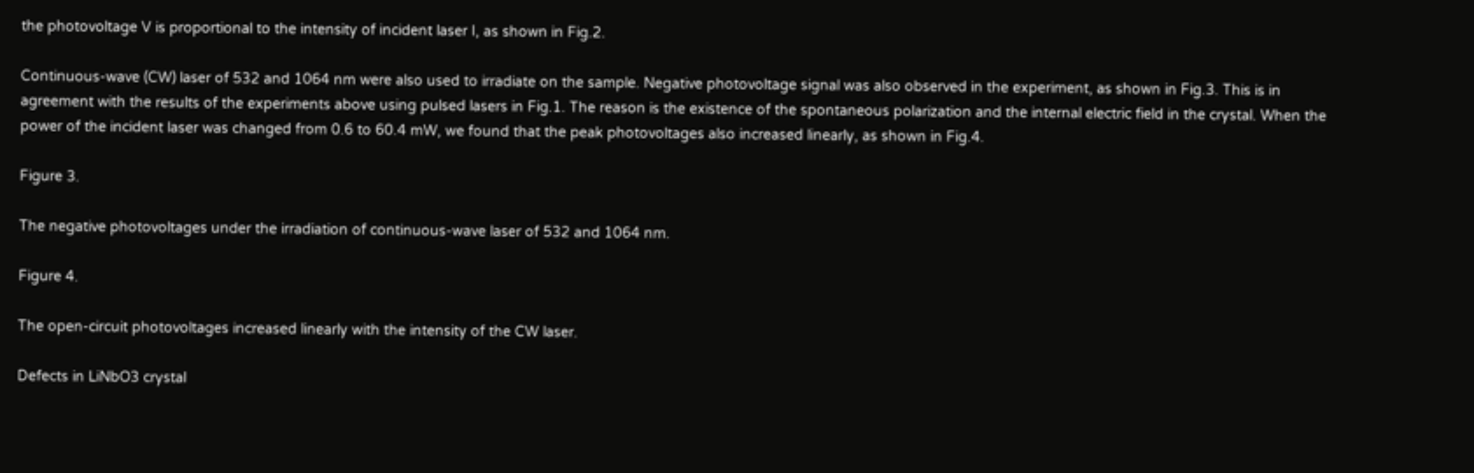the photovoltage V is proportional to the intensity of incident laser I, as shown in Fig.2.

Continuous-wave (CW) laser of 532 and 1064 nm were also used to irradiate on the sample. Negative photovoltage signal was also observed in the experiment, as shown in Fig.3. This is in agreement with the results of the experiments above using pulsed lasers in Fig.1. The reason is the existence of the spontaneous polarization and the internal electric field in the crystal. When the power of the incident laser was changed from 0.6 to 60.4 mW, we found that the peak photovoltages also increased linearly, as shown in Fig.4.

Figure 3.

The negative photovoltages under the irradiation of continuous-wave laser of 532 and 1064 nm.

Figure 4.

The open-circuit photovoltages increased linearly with the intensity of the CW laser.

Defects in LiNbO3 crystal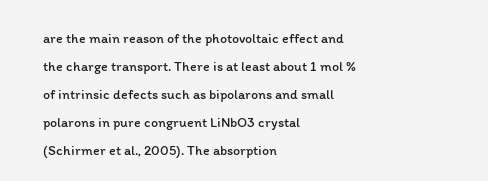are the main reason of the photovoltaic effect and the charge transport. There is at least about 1 mol % of intrinsic defects such as bipolarons and small polarons in pure congruent LiNbO3 crystal (Schirmer et al., 2005). The absorption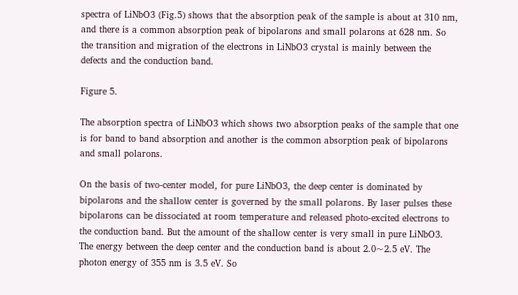spectra of LiNbO3 (Fig.5) shows that the absorption peak of the sample is about at 310 nm, and there is a common absorption peak of bipolarons and small polarons at 628 nm. So the transition and migration of the electrons in LiNbO3 crystal is mainly between the defects and the conduction band.

Figure 5.

The absorption spectra of LiNbO3 which shows two absorption peaks of the sample that one is for band to band absorption and another is the common absorption peak of bipolarons and small polarons.

On the basis of two-center model, for pure LiNbO3, the deep center is dominated by bipolarons and the shallow center is governed by the small polarons. By laser pulses these bipolarons can be dissociated at room temperature and released photo-excited electrons to the conduction band. But the amount of the shallow center is very small in pure LiNbO3. The energy between the deep center and the conduction band is about 2.0~2.5 eV. The photon energy of 355 nm is 3.5 eV. So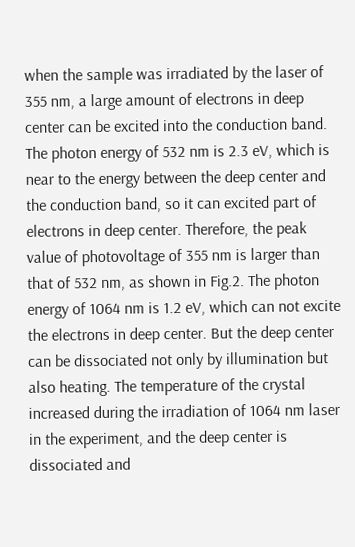when the sample was irradiated by the laser of 355 nm, a large amount of electrons in deep center can be excited into the conduction band. The photon energy of 532 nm is 2.3 eV, which is near to the energy between the deep center and the conduction band, so it can excited part of electrons in deep center. Therefore, the peak value of photovoltage of 355 nm is larger than that of 532 nm, as shown in Fig.2. The photon energy of 1064 nm is 1.2 eV, which can not excite the electrons in deep center. But the deep center can be dissociated not only by illumination but also heating. The temperature of the crystal increased during the irradiation of 1064 nm laser in the experiment, and the deep center is dissociated and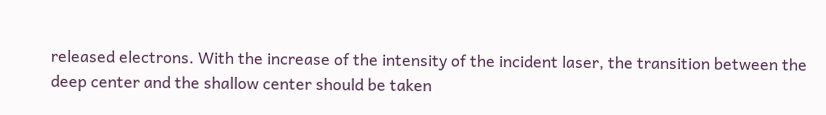released electrons. With the increase of the intensity of the incident laser, the transition between the deep center and the shallow center should be taken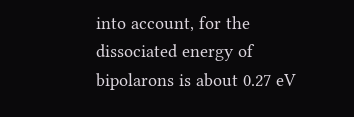into account, for the dissociated energy of bipolarons is about 0.27 eV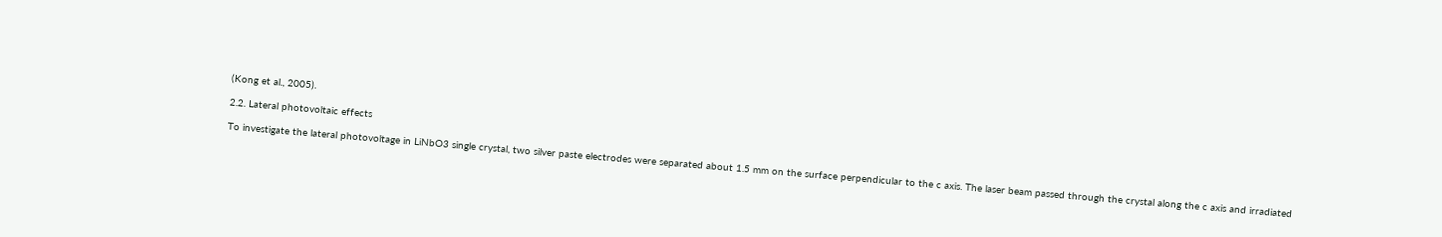(Kong et al., 2005).

2.2. Lateral photovoltaic effects

To investigate the lateral photovoltage in LiNbO3 single crystal, two silver paste electrodes were separated about 1.5 mm on the surface perpendicular to the c axis. The laser beam passed through the crystal along the c axis and irradiated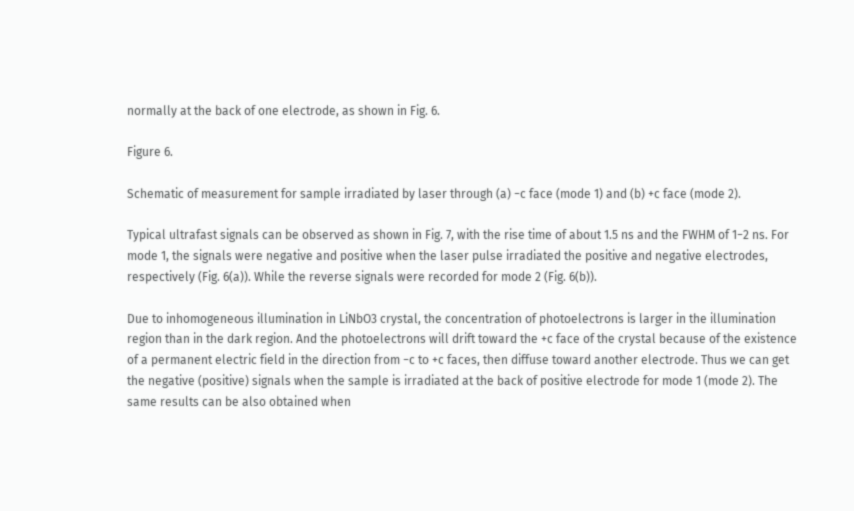normally at the back of one electrode, as shown in Fig. 6.

Figure 6.

Schematic of measurement for sample irradiated by laser through (a) −c face (mode 1) and (b) +c face (mode 2).

Typical ultrafast signals can be observed as shown in Fig. 7, with the rise time of about 1.5 ns and the FWHM of 1−2 ns. For mode 1, the signals were negative and positive when the laser pulse irradiated the positive and negative electrodes, respectively (Fig. 6(a)). While the reverse signals were recorded for mode 2 (Fig. 6(b)).

Due to inhomogeneous illumination in LiNbO3 crystal, the concentration of photoelectrons is larger in the illumination region than in the dark region. And the photoelectrons will drift toward the +c face of the crystal because of the existence of a permanent electric field in the direction from −c to +c faces, then diffuse toward another electrode. Thus we can get the negative (positive) signals when the sample is irradiated at the back of positive electrode for mode 1 (mode 2). The same results can be also obtained when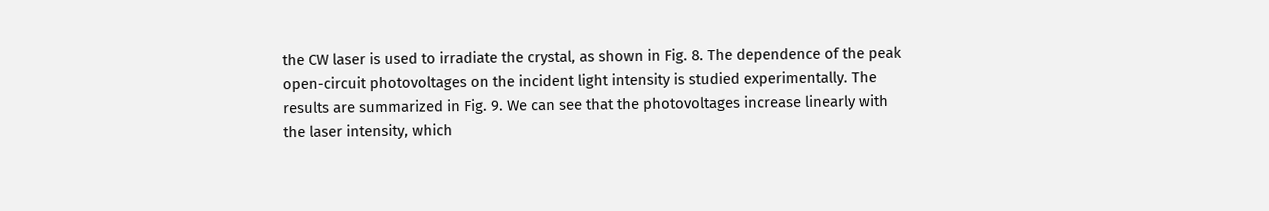the CW laser is used to irradiate the crystal, as shown in Fig. 8. The dependence of the peak open-circuit photovoltages on the incident light intensity is studied experimentally. The results are summarized in Fig. 9. We can see that the photovoltages increase linearly with the laser intensity, which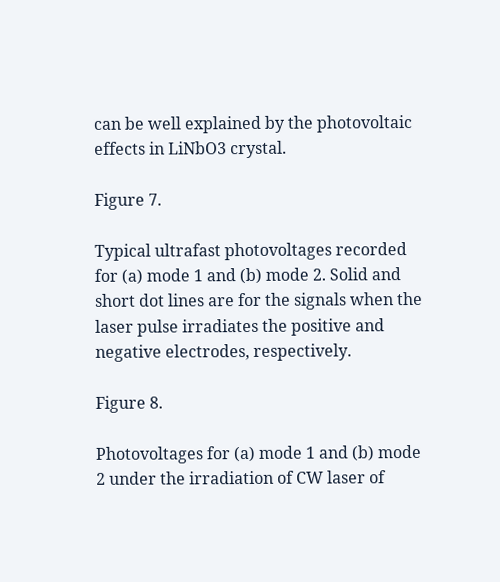can be well explained by the photovoltaic effects in LiNbO3 crystal.

Figure 7.

Typical ultrafast photovoltages recorded for (a) mode 1 and (b) mode 2. Solid and short dot lines are for the signals when the laser pulse irradiates the positive and negative electrodes, respectively.

Figure 8.

Photovoltages for (a) mode 1 and (b) mode 2 under the irradiation of CW laser of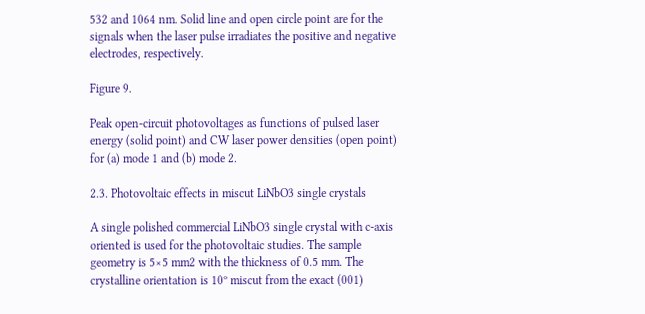532 and 1064 nm. Solid line and open circle point are for the signals when the laser pulse irradiates the positive and negative electrodes, respectively.

Figure 9.

Peak open-circuit photovoltages as functions of pulsed laser energy (solid point) and CW laser power densities (open point) for (a) mode 1 and (b) mode 2.

2.3. Photovoltaic effects in miscut LiNbO3 single crystals

A single polished commercial LiNbO3 single crystal with c-axis oriented is used for the photovoltaic studies. The sample geometry is 5×5 mm2 with the thickness of 0.5 mm. The crystalline orientation is 10º miscut from the exact (001)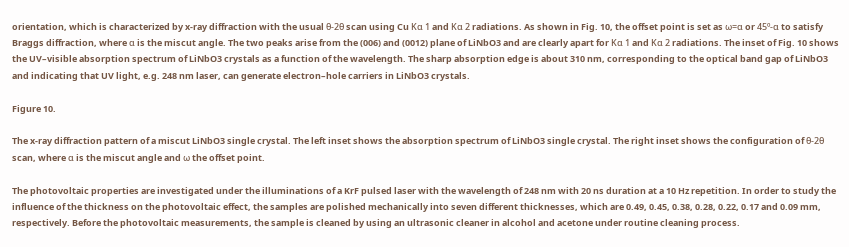orientation, which is characterized by x-ray diffraction with the usual θ-2θ scan using Cu Κα 1 and Κα 2 radiations. As shown in Fig. 10, the offset point is set as ω=α or 45º-α to satisfy Braggs diffraction, where α is the miscut angle. The two peaks arise from the (006) and (0012) plane of LiNbO3 and are clearly apart for Κα 1 and Κα 2 radiations. The inset of Fig. 10 shows the UV–visible absorption spectrum of LiNbO3 crystals as a function of the wavelength. The sharp absorption edge is about 310 nm, corresponding to the optical band gap of LiNbO3 and indicating that UV light, e.g. 248 nm laser, can generate electron–hole carriers in LiNbO3 crystals.

Figure 10.

The x-ray diffraction pattern of a miscut LiNbO3 single crystal. The left inset shows the absorption spectrum of LiNbO3 single crystal. The right inset shows the configuration of θ-2θ scan, where α is the miscut angle and ω the offset point.

The photovoltaic properties are investigated under the illuminations of a KrF pulsed laser with the wavelength of 248 nm with 20 ns duration at a 10 Hz repetition. In order to study the influence of the thickness on the photovoltaic effect, the samples are polished mechanically into seven different thicknesses, which are 0.49, 0.45, 0.38, 0.28, 0.22, 0.17 and 0.09 mm, respectively. Before the photovoltaic measurements, the sample is cleaned by using an ultrasonic cleaner in alcohol and acetone under routine cleaning process.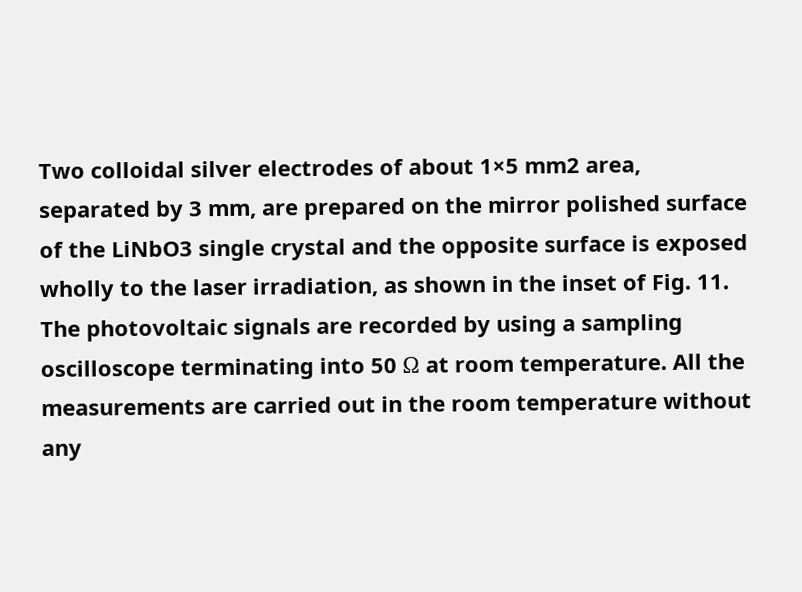Two colloidal silver electrodes of about 1×5 mm2 area, separated by 3 mm, are prepared on the mirror polished surface of the LiNbO3 single crystal and the opposite surface is exposed wholly to the laser irradiation, as shown in the inset of Fig. 11. The photovoltaic signals are recorded by using a sampling oscilloscope terminating into 50 Ω at room temperature. All the measurements are carried out in the room temperature without any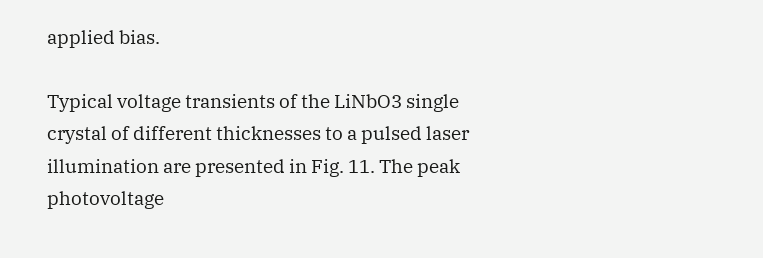applied bias.

Typical voltage transients of the LiNbO3 single crystal of different thicknesses to a pulsed laser illumination are presented in Fig. 11. The peak photovoltage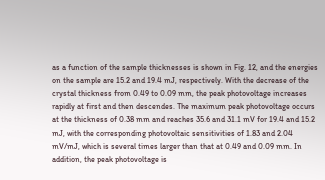as a function of the sample thicknesses is shown in Fig. 12, and the energies on the sample are 15.2 and 19.4 mJ, respectively. With the decrease of the crystal thickness from 0.49 to 0.09 mm, the peak photovoltage increases rapidly at first and then descendes. The maximum peak photovoltage occurs at the thickness of 0.38 mm and reaches 35.6 and 31.1 mV for 19.4 and 15.2 mJ, with the corresponding photovoltaic sensitivities of 1.83 and 2.04 mV/mJ, which is several times larger than that at 0.49 and 0.09 mm. In addition, the peak photovoltage is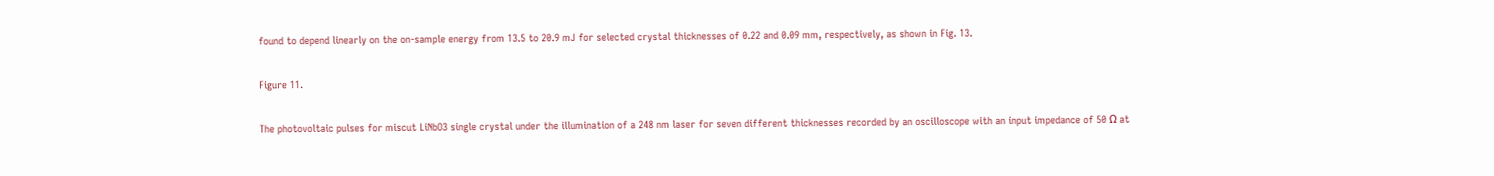found to depend linearly on the on-sample energy from 13.5 to 20.9 mJ for selected crystal thicknesses of 0.22 and 0.09 mm, respectively, as shown in Fig. 13.

Figure 11.

The photovoltaic pulses for miscut LiNbO3 single crystal under the illumination of a 248 nm laser for seven different thicknesses recorded by an oscilloscope with an input impedance of 50 Ω at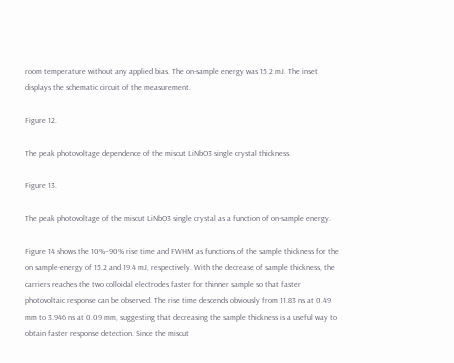room temperature without any applied bias. The on-sample energy was 15.2 mJ. The inset displays the schematic circuit of the measurement.

Figure 12.

The peak photovoltage dependence of the miscut LiNbO3 single crystal thickness.

Figure 13.

The peak photovoltage of the miscut LiNbO3 single crystal as a function of on-sample energy.

Figure 14 shows the 10%–90% rise time and FWHM as functions of the sample thickness for the on sample-energy of 15.2 and 19.4 mJ, respectively. With the decrease of sample thickness, the carriers reaches the two colloidal electrodes faster for thinner sample so that faster photovoltaic response can be observed. The rise time descends obviously from 11.83 ns at 0.49 mm to 3.946 ns at 0.09 mm, suggesting that decreasing the sample thickness is a useful way to obtain faster response detection. Since the miscut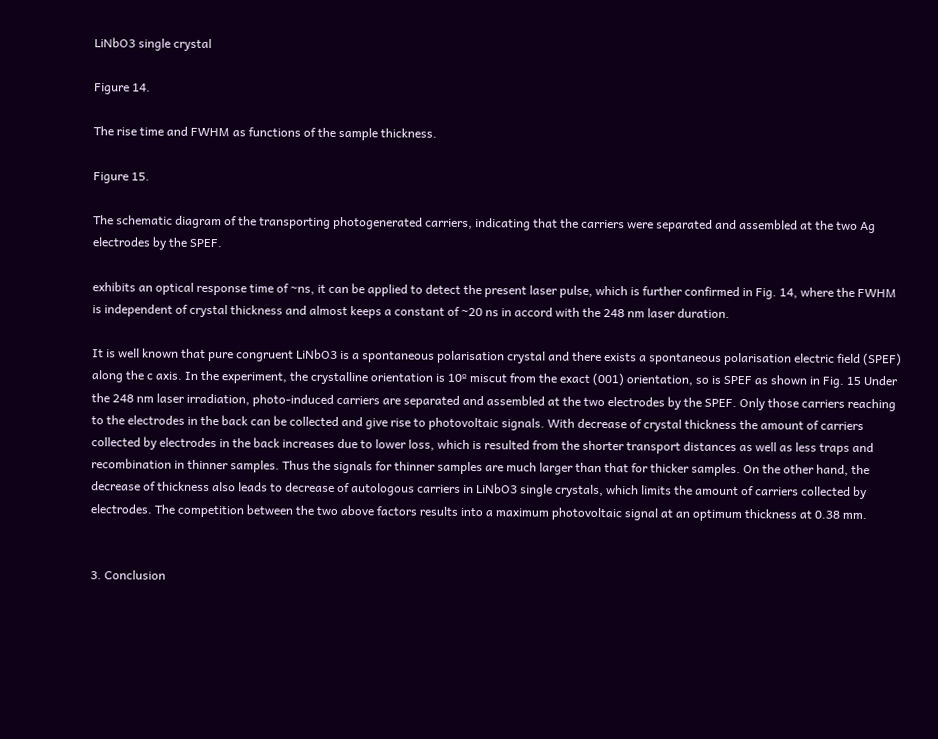LiNbO3 single crystal

Figure 14.

The rise time and FWHM as functions of the sample thickness.

Figure 15.

The schematic diagram of the transporting photogenerated carriers, indicating that the carriers were separated and assembled at the two Ag electrodes by the SPEF.

exhibits an optical response time of ~ns, it can be applied to detect the present laser pulse, which is further confirmed in Fig. 14, where the FWHM is independent of crystal thickness and almost keeps a constant of ~20 ns in accord with the 248 nm laser duration.

It is well known that pure congruent LiNbO3 is a spontaneous polarisation crystal and there exists a spontaneous polarisation electric field (SPEF) along the c axis. In the experiment, the crystalline orientation is 10º miscut from the exact (001) orientation, so is SPEF as shown in Fig. 15 Under the 248 nm laser irradiation, photo-induced carriers are separated and assembled at the two electrodes by the SPEF. Only those carriers reaching to the electrodes in the back can be collected and give rise to photovoltaic signals. With decrease of crystal thickness the amount of carriers collected by electrodes in the back increases due to lower loss, which is resulted from the shorter transport distances as well as less traps and recombination in thinner samples. Thus the signals for thinner samples are much larger than that for thicker samples. On the other hand, the decrease of thickness also leads to decrease of autologous carriers in LiNbO3 single crystals, which limits the amount of carriers collected by electrodes. The competition between the two above factors results into a maximum photovoltaic signal at an optimum thickness at 0.38 mm.


3. Conclusion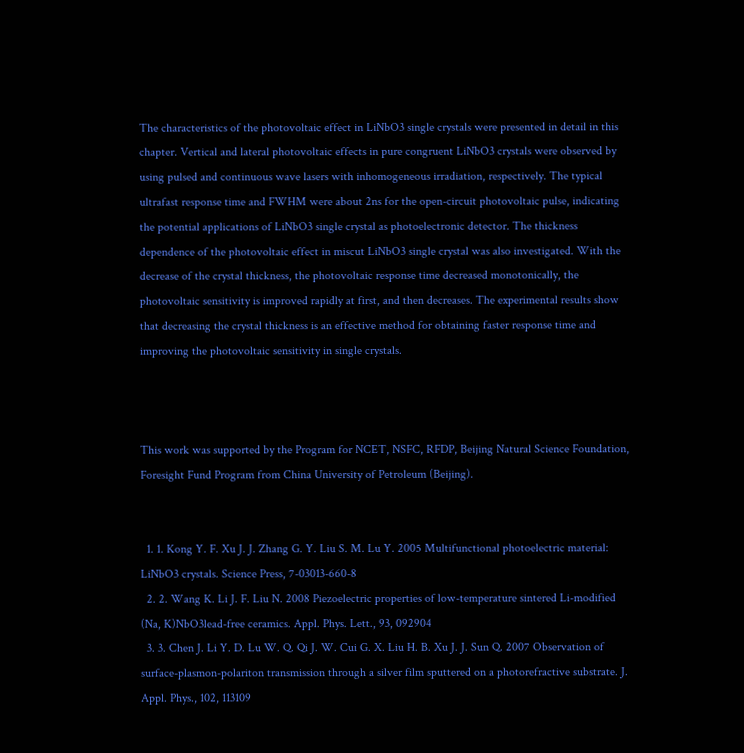The characteristics of the photovoltaic effect in LiNbO3 single crystals were presented in detail in this chapter. Vertical and lateral photovoltaic effects in pure congruent LiNbO3 crystals were observed by using pulsed and continuous wave lasers with inhomogeneous irradiation, respectively. The typical ultrafast response time and FWHM were about 2ns for the open-circuit photovoltaic pulse, indicating the potential applications of LiNbO3 single crystal as photoelectronic detector. The thickness dependence of the photovoltaic effect in miscut LiNbO3 single crystal was also investigated. With the decrease of the crystal thickness, the photovoltaic response time decreased monotonically, the photovoltaic sensitivity is improved rapidly at first, and then decreases. The experimental results show that decreasing the crystal thickness is an effective method for obtaining faster response time and improving the photovoltaic sensitivity in single crystals.



This work was supported by the Program for NCET, NSFC, RFDP, Beijing Natural Science Foundation, Foresight Fund Program from China University of Petroleum (Beijing).


  1. 1. Kong Y. F. Xu J. J. Zhang G. Y. Liu S. M. Lu Y. 2005 Multifunctional photoelectric material: LiNbO3 crystals. Science Press, 7-03013-660-8
  2. 2. Wang K. Li J. F. Liu N. 2008 Piezoelectric properties of low-temperature sintered Li-modified (Na, K)NbO3lead-free ceramics. Appl. Phys. Lett., 93, 092904
  3. 3. Chen J. Li Y. D. Lu W. Q. Qi J. W. Cui G. X. Liu H. B. Xu J. J. Sun Q. 2007 Observation of surface-plasmon-polariton transmission through a silver film sputtered on a photorefractive substrate. J. Appl. Phys., 102, 113109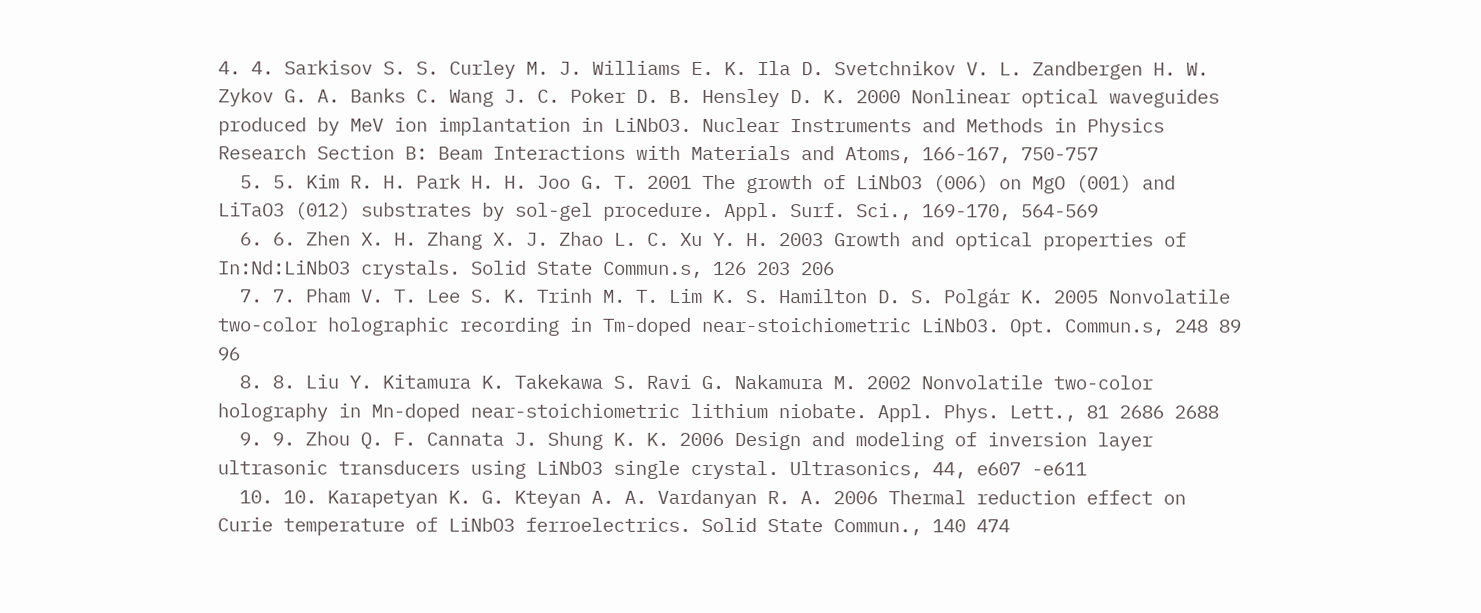4. 4. Sarkisov S. S. Curley M. J. Williams E. K. Ila D. Svetchnikov V. L. Zandbergen H. W. Zykov G. A. Banks C. Wang J. C. Poker D. B. Hensley D. K. 2000 Nonlinear optical waveguides produced by MeV ion implantation in LiNbO3. Nuclear Instruments and Methods in Physics Research Section B: Beam Interactions with Materials and Atoms, 166-167, 750-757
  5. 5. Kim R. H. Park H. H. Joo G. T. 2001 The growth of LiNbO3 (006) on MgO (001) and LiTaO3 (012) substrates by sol-gel procedure. Appl. Surf. Sci., 169-170, 564-569
  6. 6. Zhen X. H. Zhang X. J. Zhao L. C. Xu Y. H. 2003 Growth and optical properties of In:Nd:LiNbO3 crystals. Solid State Commun.s, 126 203 206
  7. 7. Pham V. T. Lee S. K. Trinh M. T. Lim K. S. Hamilton D. S. Polgár K. 2005 Nonvolatile two-color holographic recording in Tm-doped near-stoichiometric LiNbO3. Opt. Commun.s, 248 89 96
  8. 8. Liu Y. Kitamura K. Takekawa S. Ravi G. Nakamura M. 2002 Nonvolatile two-color holography in Mn-doped near-stoichiometric lithium niobate. Appl. Phys. Lett., 81 2686 2688
  9. 9. Zhou Q. F. Cannata J. Shung K. K. 2006 Design and modeling of inversion layer ultrasonic transducers using LiNbO3 single crystal. Ultrasonics, 44, e607 -e611
  10. 10. Karapetyan K. G. Kteyan A. A. Vardanyan R. A. 2006 Thermal reduction effect on Curie temperature of LiNbO3 ferroelectrics. Solid State Commun., 140 474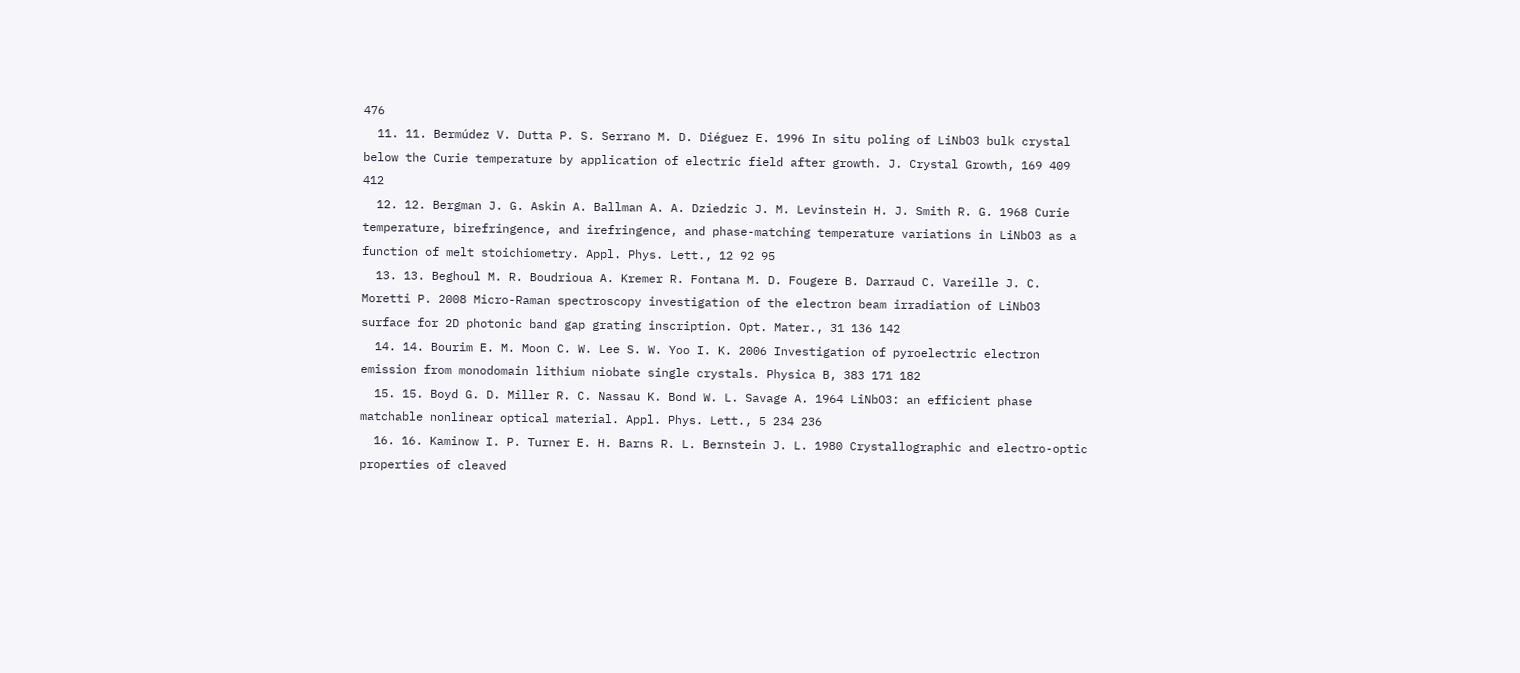476
  11. 11. Bermúdez V. Dutta P. S. Serrano M. D. Diéguez E. 1996 In situ poling of LiNbO3 bulk crystal below the Curie temperature by application of electric field after growth. J. Crystal Growth, 169 409 412
  12. 12. Bergman J. G. Askin A. Ballman A. A. Dziedzic J. M. Levinstein H. J. Smith R. G. 1968 Curie temperature, birefringence, and irefringence, and phase-matching temperature variations in LiNbO3 as a function of melt stoichiometry. Appl. Phys. Lett., 12 92 95
  13. 13. Beghoul M. R. Boudrioua A. Kremer R. Fontana M. D. Fougere B. Darraud C. Vareille J. C. Moretti P. 2008 Micro-Raman spectroscopy investigation of the electron beam irradiation of LiNbO3 surface for 2D photonic band gap grating inscription. Opt. Mater., 31 136 142
  14. 14. Bourim E. M. Moon C. W. Lee S. W. Yoo I. K. 2006 Investigation of pyroelectric electron emission from monodomain lithium niobate single crystals. Physica B, 383 171 182
  15. 15. Boyd G. D. Miller R. C. Nassau K. Bond W. L. Savage A. 1964 LiNbO3: an efficient phase matchable nonlinear optical material. Appl. Phys. Lett., 5 234 236
  16. 16. Kaminow I. P. Turner E. H. Barns R. L. Bernstein J. L. 1980 Crystallographic and electro-optic properties of cleaved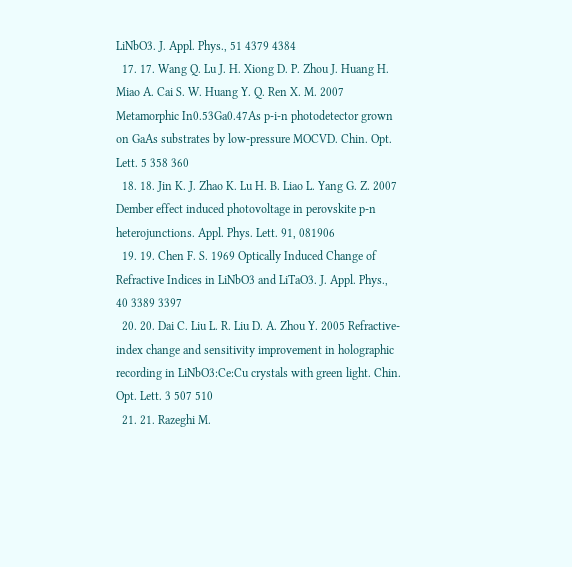LiNbO3. J. Appl. Phys., 51 4379 4384
  17. 17. Wang Q. Lu J. H. Xiong D. P. Zhou J. Huang H. Miao A. Cai S. W. Huang Y. Q. Ren X. M. 2007 Metamorphic In0.53Ga0.47As p-i-n photodetector grown on GaAs substrates by low-pressure MOCVD. Chin. Opt. Lett. 5 358 360
  18. 18. Jin K. J. Zhao K. Lu H. B. Liao L. Yang G. Z. 2007 Dember effect induced photovoltage in perovskite p-n heterojunctions. Appl. Phys. Lett. 91, 081906
  19. 19. Chen F. S. 1969 Optically Induced Change of Refractive Indices in LiNbO3 and LiTaO3. J. Appl. Phys., 40 3389 3397
  20. 20. Dai C. Liu L. R. Liu D. A. Zhou Y. 2005 Refractive-index change and sensitivity improvement in holographic recording in LiNbO3:Ce:Cu crystals with green light. Chin. Opt. Lett. 3 507 510
  21. 21. Razeghi M.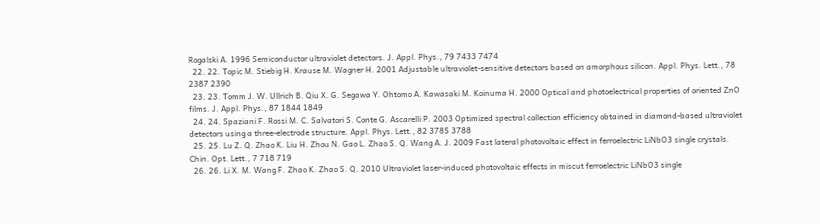Rogalski A. 1996 Semiconductor ultraviolet detectors. J. Appl. Phys., 79 7433 7474
  22. 22. Topic M. Stiebig H. Krause M. Wagner H. 2001 Adjustable ultraviolet-sensitive detectors based on amorphous silicon. Appl. Phys. Lett., 78 2387 2390
  23. 23. Tomm J. W. Ullrich B. Qiu X. G. Segawa Y. Ohtomo A. Kawasaki M. Koinuma H. 2000 Optical and photoelectrical properties of oriented ZnO films. J. Appl. Phys., 87 1844 1849
  24. 24. Spaziani F. Rossi M. C. Salvatori S. Conte G. Ascarelli P. 2003 Optimized spectral collection efficiency obtained in diamond-based ultraviolet detectors using a three-electrode structure. Appl. Phys. Lett., 82 3785 3788
  25. 25. Lu Z. Q. Zhao K. Liu H. Zhou N. Gao L. Zhao S. Q. Wang A. J. 2009 Fast lateral photovoltaic effect in ferroelectric LiNbO3 single crystals. Chin. Opt. Lett., 7 718 719
  26. 26. Li X. M. Wang F. Zhao K. Zhao S. Q. 2010 Ultraviolet laser-induced photovoltaic effects in miscut ferroelectric LiNbO3 single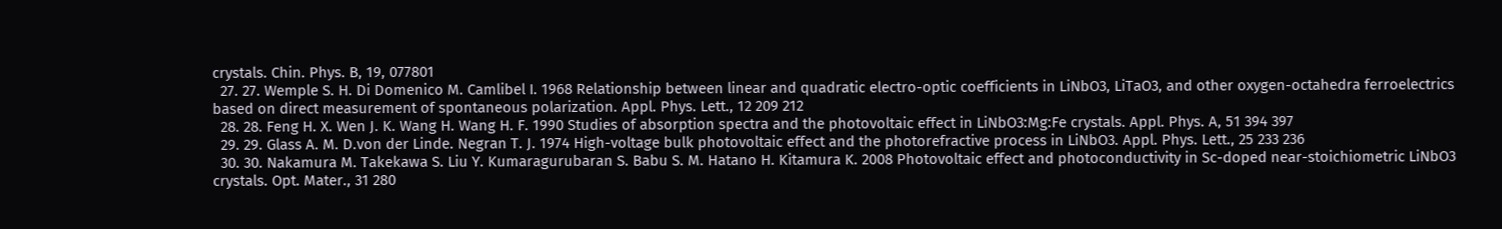crystals. Chin. Phys. B, 19, 077801
  27. 27. Wemple S. H. Di Domenico M. Camlibel I. 1968 Relationship between linear and quadratic electro-optic coefficients in LiNbO3, LiTaO3, and other oxygen-octahedra ferroelectrics based on direct measurement of spontaneous polarization. Appl. Phys. Lett., 12 209 212
  28. 28. Feng H. X. Wen J. K. Wang H. Wang H. F. 1990 Studies of absorption spectra and the photovoltaic effect in LiNbO3:Mg:Fe crystals. Appl. Phys. A, 51 394 397
  29. 29. Glass A. M. D.von der Linde. Negran T. J. 1974 High-voltage bulk photovoltaic effect and the photorefractive process in LiNbO3. Appl. Phys. Lett., 25 233 236
  30. 30. Nakamura M. Takekawa S. Liu Y. Kumaragurubaran S. Babu S. M. Hatano H. Kitamura K. 2008 Photovoltaic effect and photoconductivity in Sc-doped near-stoichiometric LiNbO3 crystals. Opt. Mater., 31 280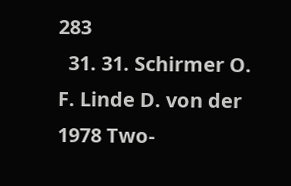283
  31. 31. Schirmer O. F. Linde D. von der 1978 Two-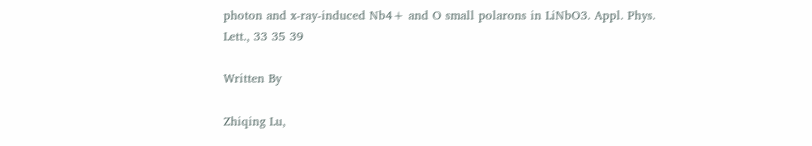photon and x-ray-induced Nb4+ and O small polarons in LiNbO3. Appl. Phys. Lett., 33 35 39

Written By

Zhiqing Lu,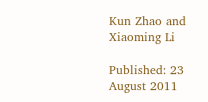Kun Zhao and Xiaoming Li

Published: 23 August 2011